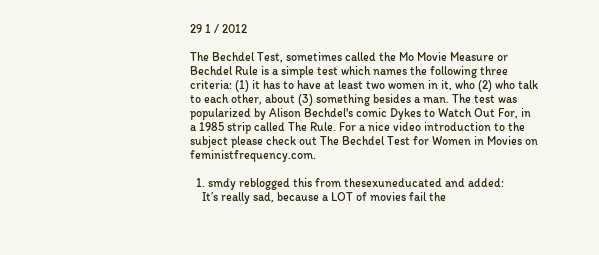29 1 / 2012

The Bechdel Test, sometimes called the Mo Movie Measure or Bechdel Rule is a simple test which names the following three criteria: (1) it has to have at least two women in it, who (2) who talk to each other, about (3) something besides a man. The test was popularized by Alison Bechdel's comic Dykes to Watch Out For, in a 1985 strip called The Rule. For a nice video introduction to the subject please check out The Bechdel Test for Women in Movies on feministfrequency.com.

  1. smdy reblogged this from thesexuneducated and added:
    It’s really sad, because a LOT of movies fail the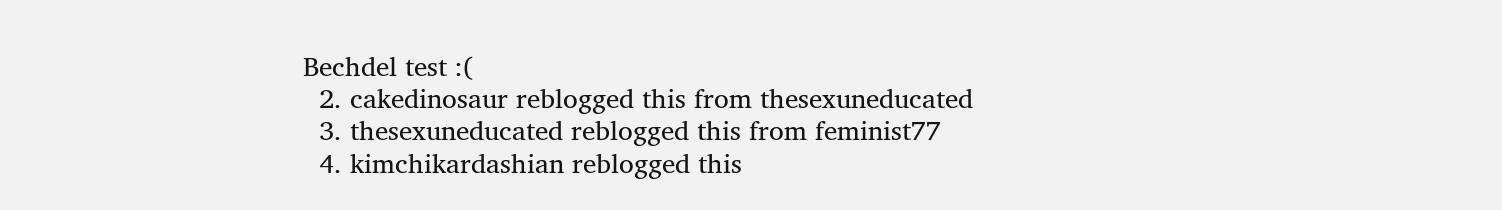Bechdel test :(
  2. cakedinosaur reblogged this from thesexuneducated
  3. thesexuneducated reblogged this from feminist77
  4. kimchikardashian reblogged this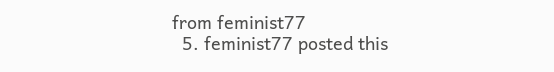from feminist77
  5. feminist77 posted this